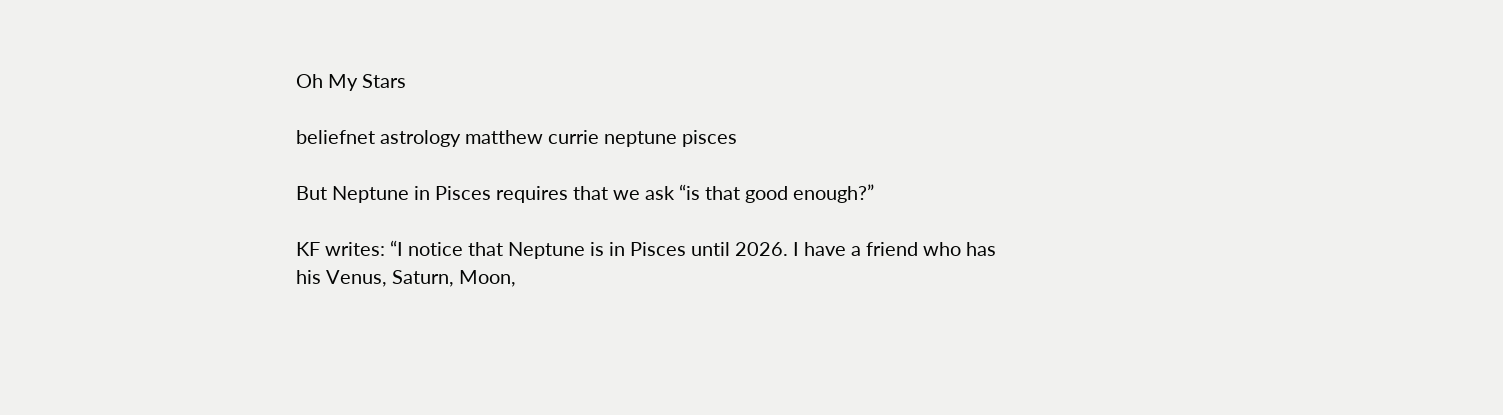Oh My Stars

beliefnet astrology matthew currie neptune pisces

But Neptune in Pisces requires that we ask “is that good enough?”

KF writes: “I notice that Neptune is in Pisces until 2026. I have a friend who has his Venus, Saturn, Moon,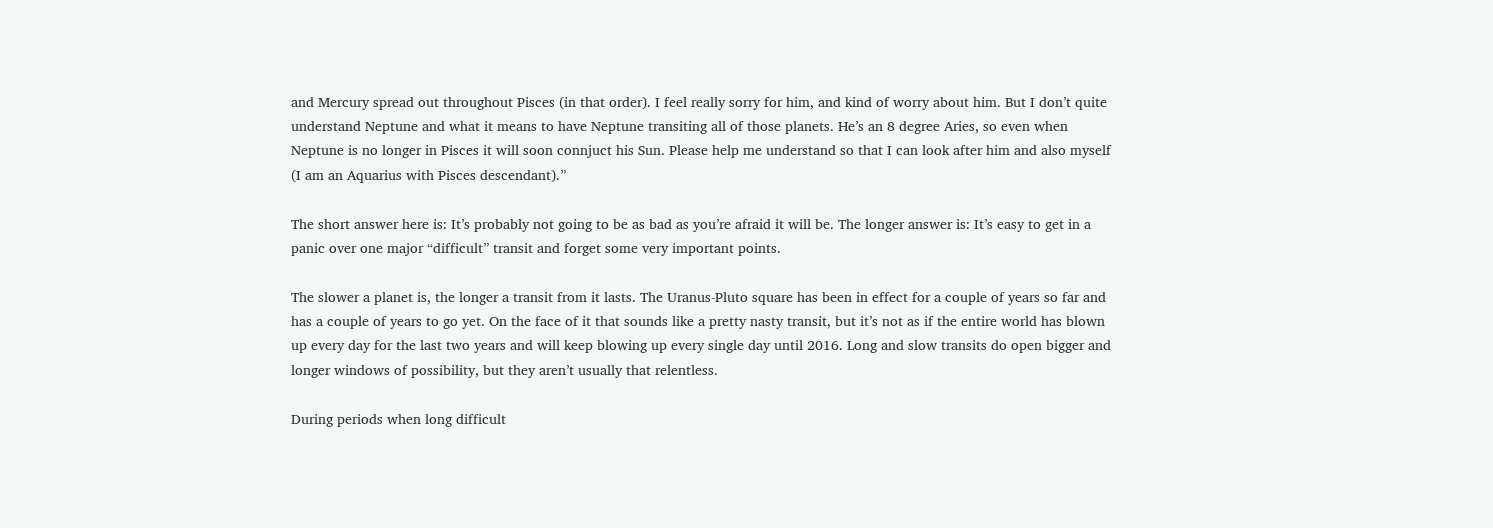and Mercury spread out throughout Pisces (in that order). I feel really sorry for him, and kind of worry about him. But I don’t quite understand Neptune and what it means to have Neptune transiting all of those planets. He’s an 8 degree Aries, so even when Neptune is no longer in Pisces it will soon connjuct his Sun. Please help me understand so that I can look after him and also myself (I am an Aquarius with Pisces descendant).”

The short answer here is: It’s probably not going to be as bad as you’re afraid it will be. The longer answer is: It’s easy to get in a panic over one major “difficult” transit and forget some very important points.

The slower a planet is, the longer a transit from it lasts. The Uranus-Pluto square has been in effect for a couple of years so far and has a couple of years to go yet. On the face of it that sounds like a pretty nasty transit, but it’s not as if the entire world has blown up every day for the last two years and will keep blowing up every single day until 2016. Long and slow transits do open bigger and longer windows of possibility, but they aren’t usually that relentless.

During periods when long difficult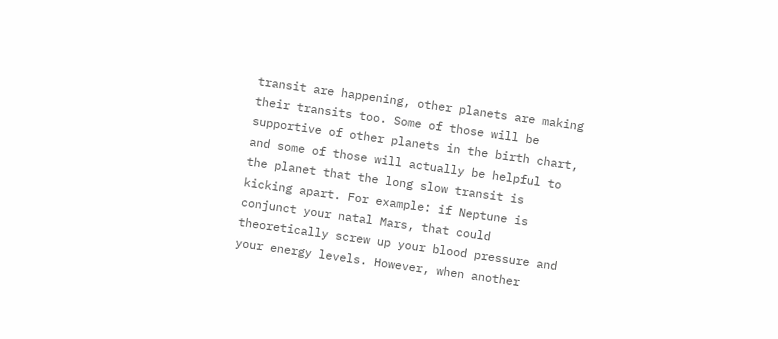transit are happening, other planets are making their transits too. Some of those will be supportive of other planets in the birth chart, and some of those will actually be helpful to the planet that the long slow transit is kicking apart. For example: if Neptune is conjunct your natal Mars, that could theoretically screw up your blood pressure and your energy levels. However, when another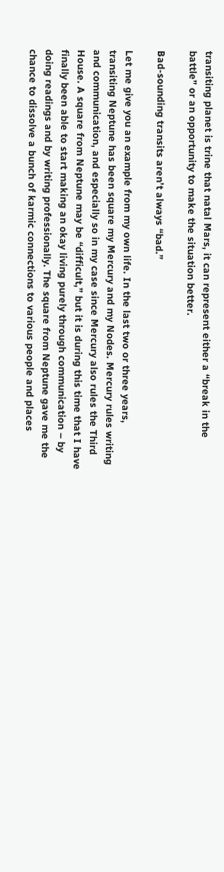transiting planet is trine that natal Mars, it can represent either a “break in the battle” or an opportunity to make the situation better.

Bad-sounding transits aren’t always “bad.”

Let me give you an example from my own life. In the last two or three years, transiting Neptune has been square my Mercury and my Nodes. Mercury rules writing and communication, and especially so in my case since Mercury also rules the Third House. A square from Neptune may be “difficult,” but it is during this time that I have finally been able to start making an okay living purely through communication – by doing readings and by writing professionally. The square from Neptune gave me the chance to dissolve a bunch of karmic connections to various people and places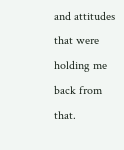and attitudes that were holding me back from that.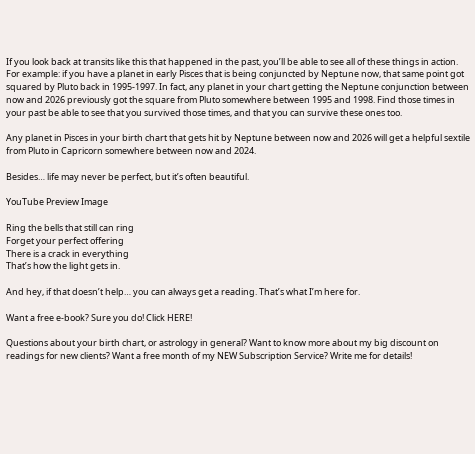If you look back at transits like this that happened in the past, you’ll be able to see all of these things in action. For example: if you have a planet in early Pisces that is being conjuncted by Neptune now, that same point got squared by Pluto back in 1995-1997. In fact, any planet in your chart getting the Neptune conjunction between now and 2026 previously got the square from Pluto somewhere between 1995 and 1998. Find those times in your past be able to see that you survived those times, and that you can survive these ones too.

Any planet in Pisces in your birth chart that gets hit by Neptune between now and 2026 will get a helpful sextile from Pluto in Capricorn somewhere between now and 2024.

Besides… life may never be perfect, but it’s often beautiful.

YouTube Preview Image

Ring the bells that still can ring
Forget your perfect offering
There is a crack in everything
That’s how the light gets in.

And hey, if that doesn’t help… you can always get a reading. That’s what I’m here for.

Want a free e-book? Sure you do! Click HERE!

Questions about your birth chart, or astrology in general? Want to know more about my big discount on readings for new clients? Want a free month of my NEW Subscription Service? Write me for details!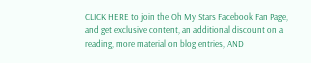CLICK HERE to join the Oh My Stars Facebook Fan Page, and get exclusive content, an additional discount on a reading, more material on blog entries, AND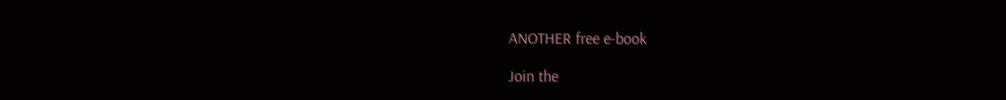ANOTHER free e-book

Join the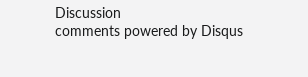Discussion
comments powered by Disqus